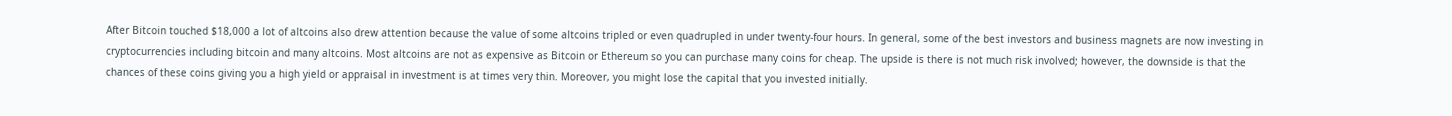After Bitcoin touched $18,000 a lot of altcoins also drew attention because the value of some altcoins tripled or even quadrupled in under twenty-four hours. In general, some of the best investors and business magnets are now investing in cryptocurrencies including bitcoin and many altcoins. Most altcoins are not as expensive as Bitcoin or Ethereum so you can purchase many coins for cheap. The upside is there is not much risk involved; however, the downside is that the chances of these coins giving you a high yield or appraisal in investment is at times very thin. Moreover, you might lose the capital that you invested initially.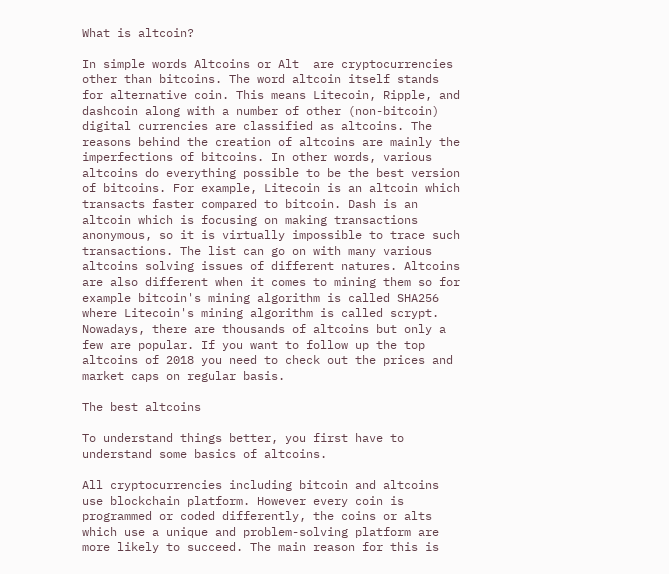What is altcoin?

In simple words Altcoins or Alt  are cryptocurrencies other than bitcoins. The word altcoin itself stands for alternative coin. This means Litecoin, Ripple, and dashcoin along with a number of other (non-bitcoin) digital currencies are classified as altcoins. The reasons behind the creation of altcoins are mainly the imperfections of bitcoins. In other words, various altcoins do everything possible to be the best version of bitcoins. For example, Litecoin is an altcoin which transacts faster compared to bitcoin. Dash is an altcoin which is focusing on making transactions anonymous, so it is virtually impossible to trace such transactions. The list can go on with many various altcoins solving issues of different natures. Altcoins are also different when it comes to mining them so for example bitcoin's mining algorithm is called SHA256 where Litecoin's mining algorithm is called scrypt. Nowadays, there are thousands of altcoins but only a few are popular. If you want to follow up the top altcoins of 2018 you need to check out the prices and market caps on regular basis.

The best altcoins

To understand things better, you first have to understand some basics of altcoins.

All cryptocurrencies including bitcoin and altcoins use blockchain platform. However every coin is programmed or coded differently, the coins or alts which use a unique and problem-solving platform are more likely to succeed. The main reason for this is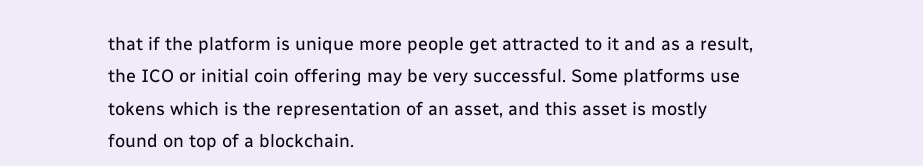that if the platform is unique more people get attracted to it and as a result, the ICO or initial coin offering may be very successful. Some platforms use tokens which is the representation of an asset, and this asset is mostly found on top of a blockchain.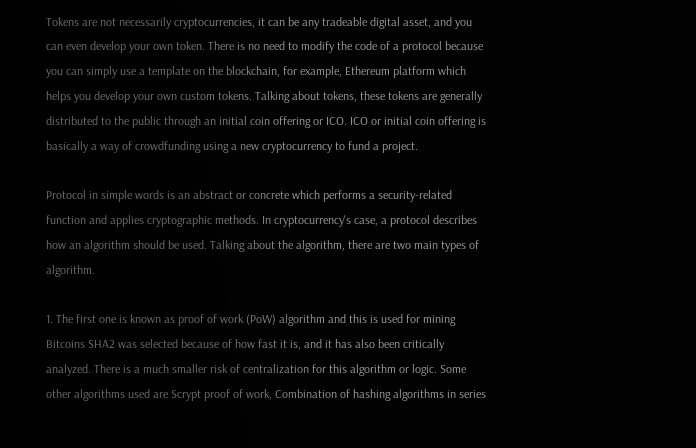Tokens are not necessarily cryptocurrencies, it can be any tradeable digital asset, and you can even develop your own token. There is no need to modify the code of a protocol because you can simply use a template on the blockchain, for example, Ethereum platform which helps you develop your own custom tokens. Talking about tokens, these tokens are generally distributed to the public through an initial coin offering or ICO. ICO or initial coin offering is basically a way of crowdfunding using a new cryptocurrency to fund a project.

Protocol in simple words is an abstract or concrete which performs a security-related function and applies cryptographic methods. In cryptocurrency's case, a protocol describes how an algorithm should be used. Talking about the algorithm, there are two main types of algorithm.

1. The first one is known as proof of work (PoW) algorithm and this is used for mining Bitcoins SHA2 was selected because of how fast it is, and it has also been critically analyzed. There is a much smaller risk of centralization for this algorithm or logic. Some other algorithms used are Scrypt proof of work, Combination of hashing algorithms in series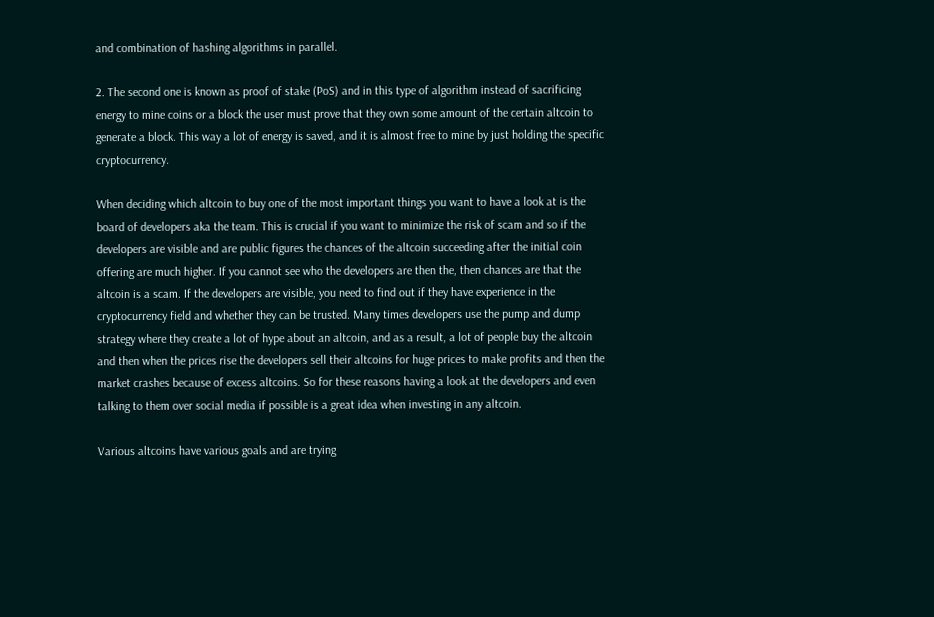and combination of hashing algorithms in parallel.

2. The second one is known as proof of stake (PoS) and in this type of algorithm instead of sacrificing energy to mine coins or a block the user must prove that they own some amount of the certain altcoin to generate a block. This way a lot of energy is saved, and it is almost free to mine by just holding the specific cryptocurrency.

When deciding which altcoin to buy one of the most important things you want to have a look at is the board of developers aka the team. This is crucial if you want to minimize the risk of scam and so if the developers are visible and are public figures the chances of the altcoin succeeding after the initial coin offering are much higher. If you cannot see who the developers are then the, then chances are that the altcoin is a scam. If the developers are visible, you need to find out if they have experience in the cryptocurrency field and whether they can be trusted. Many times developers use the pump and dump strategy where they create a lot of hype about an altcoin, and as a result, a lot of people buy the altcoin and then when the prices rise the developers sell their altcoins for huge prices to make profits and then the market crashes because of excess altcoins. So for these reasons having a look at the developers and even talking to them over social media if possible is a great idea when investing in any altcoin.

Various altcoins have various goals and are trying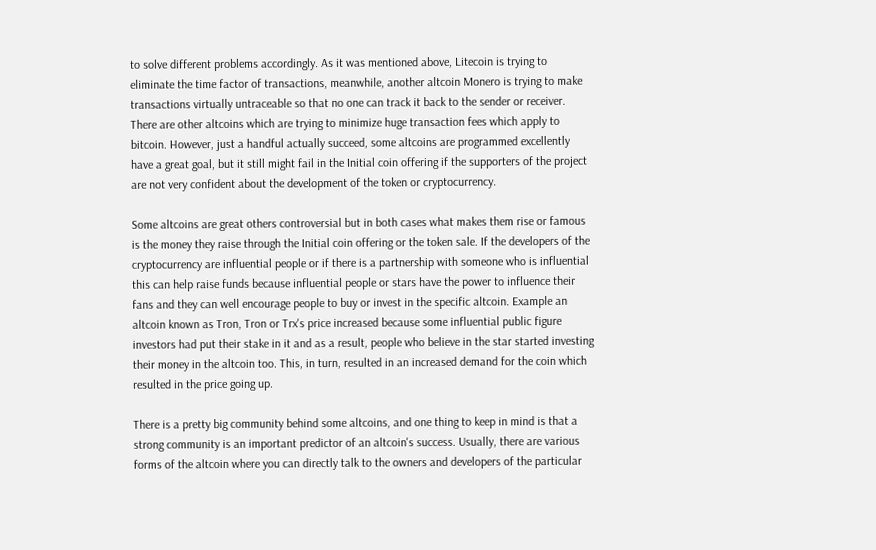to solve different problems accordingly. As it was mentioned above, Litecoin is trying to eliminate the time factor of transactions, meanwhile, another altcoin Monero is trying to make transactions virtually untraceable so that no one can track it back to the sender or receiver. There are other altcoins which are trying to minimize huge transaction fees which apply to bitcoin. However, just a handful actually succeed, some altcoins are programmed excellently have a great goal, but it still might fail in the Initial coin offering if the supporters of the project are not very confident about the development of the token or cryptocurrency.

Some altcoins are great others controversial but in both cases what makes them rise or famous is the money they raise through the Initial coin offering or the token sale. If the developers of the cryptocurrency are influential people or if there is a partnership with someone who is influential this can help raise funds because influential people or stars have the power to influence their fans and they can well encourage people to buy or invest in the specific altcoin. Example an altcoin known as Tron, Tron or Trx's price increased because some influential public figure investors had put their stake in it and as a result, people who believe in the star started investing their money in the altcoin too. This, in turn, resulted in an increased demand for the coin which resulted in the price going up.

There is a pretty big community behind some altcoins, and one thing to keep in mind is that a strong community is an important predictor of an altcoin's success. Usually, there are various forms of the altcoin where you can directly talk to the owners and developers of the particular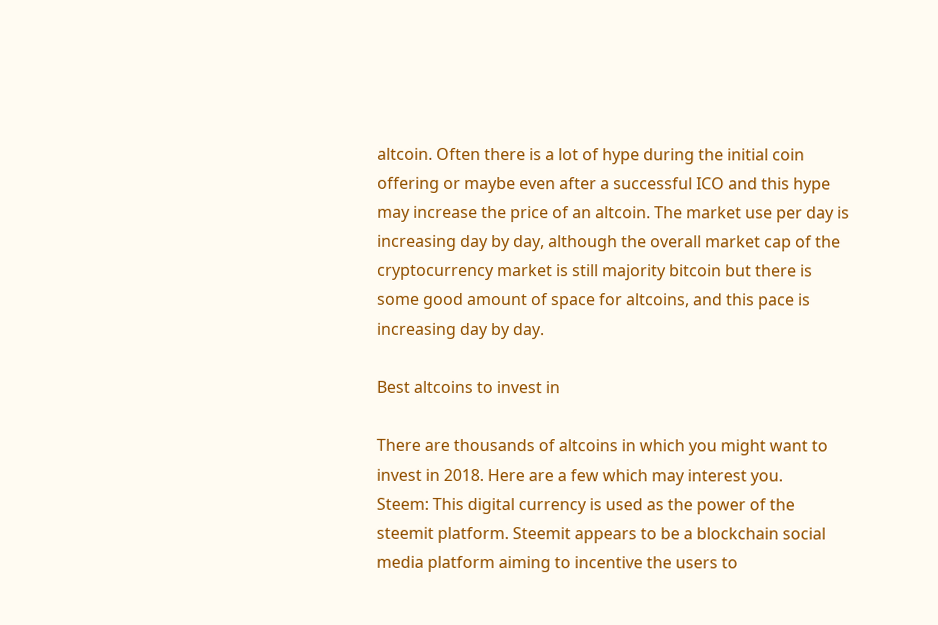altcoin. Often there is a lot of hype during the initial coin offering or maybe even after a successful ICO and this hype may increase the price of an altcoin. The market use per day is increasing day by day, although the overall market cap of the cryptocurrency market is still majority bitcoin but there is some good amount of space for altcoins, and this pace is increasing day by day.

Best altcoins to invest in

There are thousands of altcoins in which you might want to invest in 2018. Here are a few which may interest you.
Steem: This digital currency is used as the power of the steemit platform. Steemit appears to be a blockchain social media platform aiming to incentive the users to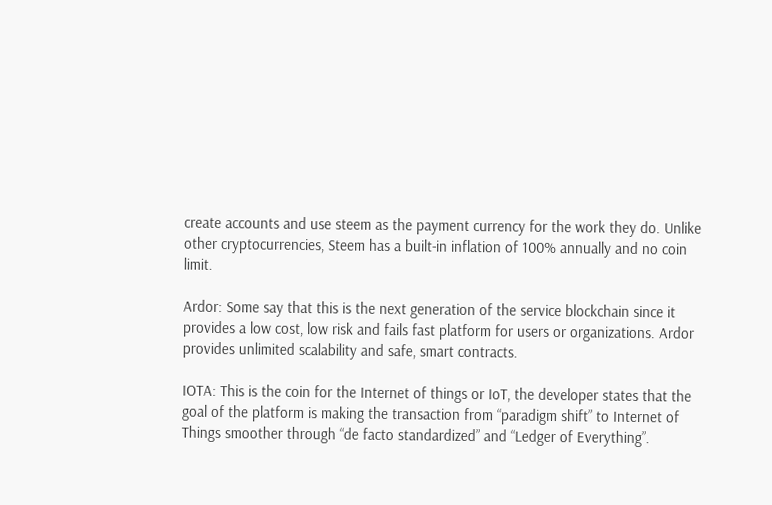create accounts and use steem as the payment currency for the work they do. Unlike other cryptocurrencies, Steem has a built-in inflation of 100% annually and no coin limit.

Ardor: Some say that this is the next generation of the service blockchain since it provides a low cost, low risk and fails fast platform for users or organizations. Ardor provides unlimited scalability and safe, smart contracts.

IOTA: This is the coin for the Internet of things or IoT, the developer states that the goal of the platform is making the transaction from “paradigm shift” to Internet of Things smoother through “de facto standardized” and “Ledger of Everything”.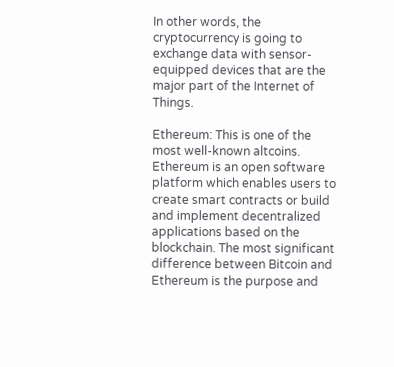In other words, the cryptocurrency is going to exchange data with sensor-equipped devices that are the major part of the Internet of Things.

Ethereum: This is one of the most well-known altcoins. Ethereum is an open software platform which enables users to create smart contracts or build and implement decentralized applications based on the blockchain. The most significant difference between Bitcoin and Ethereum is the purpose and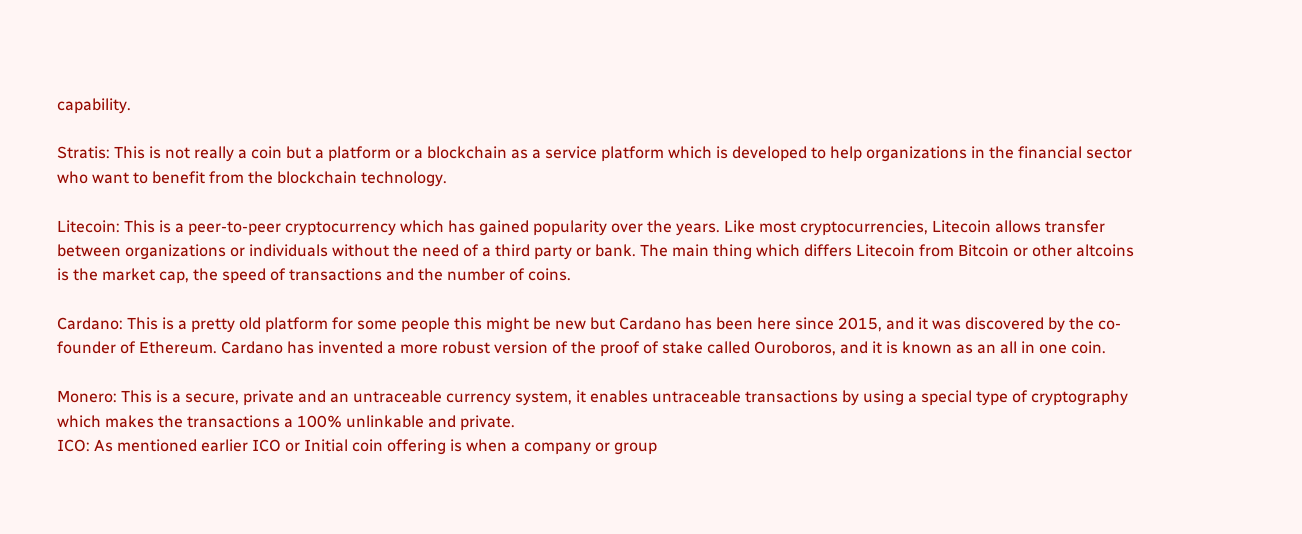capability.

Stratis: This is not really a coin but a platform or a blockchain as a service platform which is developed to help organizations in the financial sector who want to benefit from the blockchain technology.

Litecoin: This is a peer-to-peer cryptocurrency which has gained popularity over the years. Like most cryptocurrencies, Litecoin allows transfer between organizations or individuals without the need of a third party or bank. The main thing which differs Litecoin from Bitcoin or other altcoins is the market cap, the speed of transactions and the number of coins.

Cardano: This is a pretty old platform for some people this might be new but Cardano has been here since 2015, and it was discovered by the co-founder of Ethereum. Cardano has invented a more robust version of the proof of stake called Ouroboros, and it is known as an all in one coin.

Monero: This is a secure, private and an untraceable currency system, it enables untraceable transactions by using a special type of cryptography which makes the transactions a 100% unlinkable and private.
ICO: As mentioned earlier ICO or Initial coin offering is when a company or group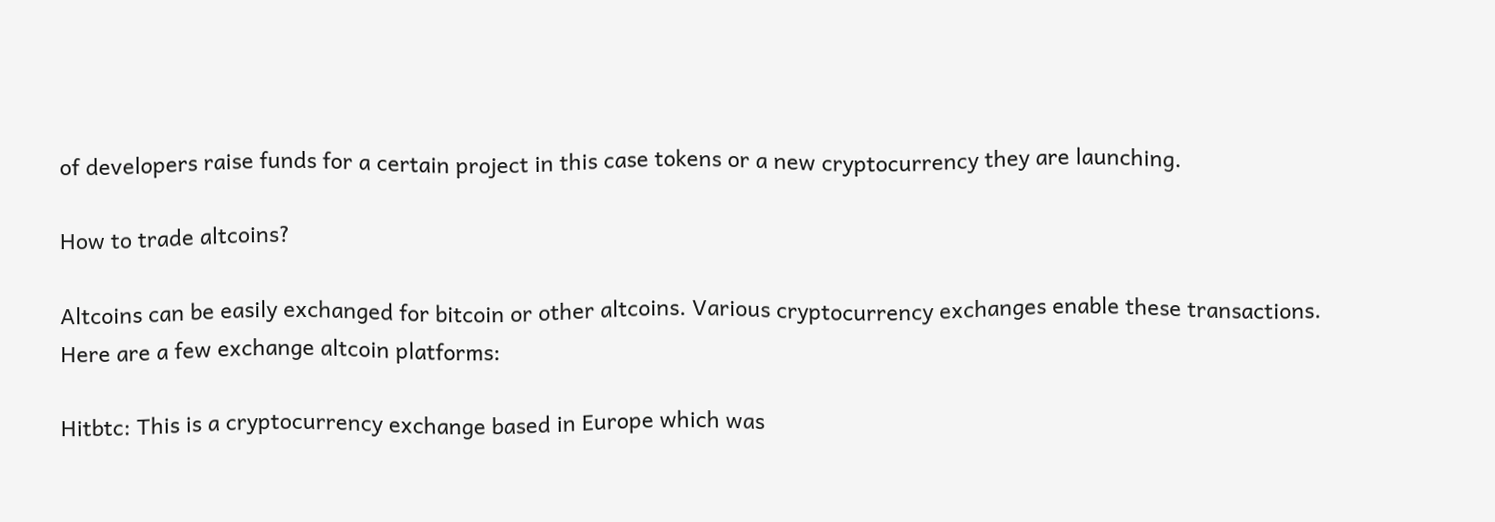of developers raise funds for a certain project in this case tokens or a new cryptocurrency they are launching.

How to trade altcoins?

Altcoins can be easily exchanged for bitcoin or other altcoins. Various cryptocurrency exchanges enable these transactions. Here are a few exchange altcoin platforms:

Hitbtc: This is a cryptocurrency exchange based in Europe which was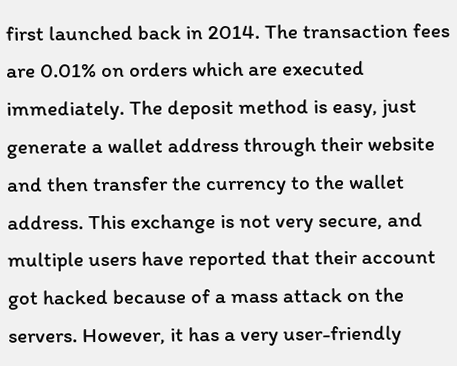first launched back in 2014. The transaction fees are 0.01% on orders which are executed immediately. The deposit method is easy, just generate a wallet address through their website and then transfer the currency to the wallet address. This exchange is not very secure, and multiple users have reported that their account got hacked because of a mass attack on the servers. However, it has a very user-friendly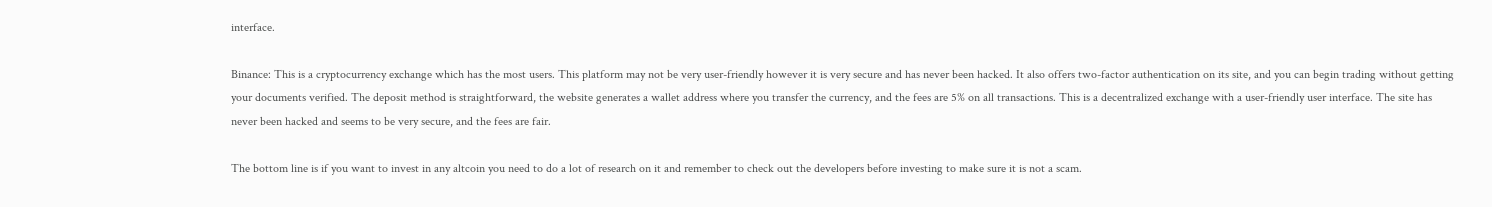interface.

Binance: This is a cryptocurrency exchange which has the most users. This platform may not be very user-friendly however it is very secure and has never been hacked. It also offers two-factor authentication on its site, and you can begin trading without getting your documents verified. The deposit method is straightforward, the website generates a wallet address where you transfer the currency, and the fees are 5% on all transactions. This is a decentralized exchange with a user-friendly user interface. The site has never been hacked and seems to be very secure, and the fees are fair.

The bottom line is if you want to invest in any altcoin you need to do a lot of research on it and remember to check out the developers before investing to make sure it is not a scam.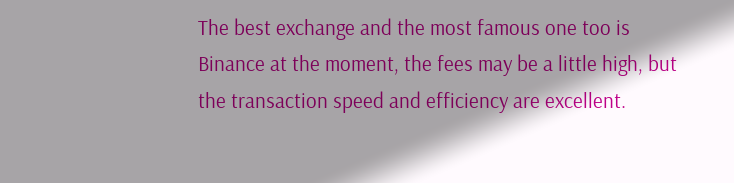The best exchange and the most famous one too is Binance at the moment, the fees may be a little high, but the transaction speed and efficiency are excellent.